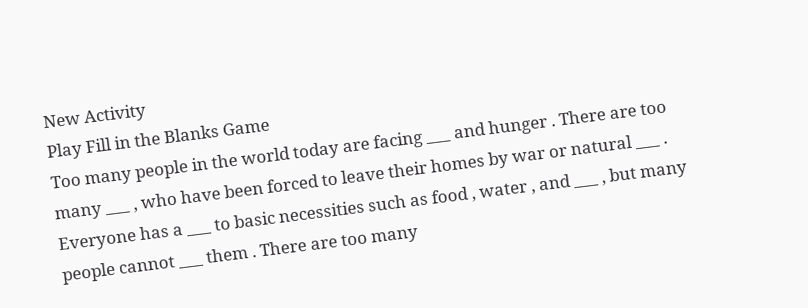New Activity
Play Fill in the Blanks Game
Too many people in the world today are facing ___ and hunger . There are too many ___ , who have been forced to leave their homes by war or natural ___ . Everyone has a ___ to basic necessities such as food , water , and ___ , but many people cannot ___ them . There are too many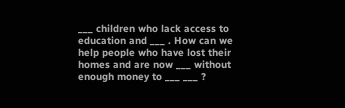___ children who lack access to education and ___ . How can we help people who have lost their homes and are now ___ without enough money to ___ ___ ?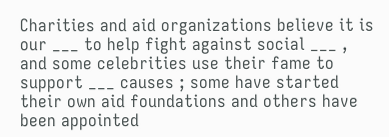Charities and aid organizations believe it is our ___ to help fight against social ___ , and some celebrities use their fame to support ___ causes ; some have started their own aid foundations and others have been appointed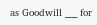as Goodwill ___ for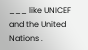___ like UNICEF and the United Nations .